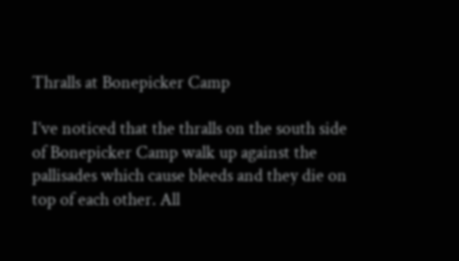Thralls at Bonepicker Camp

I’ve noticed that the thralls on the south side of Bonepicker Camp walk up against the pallisades which cause bleeds and they die on top of each other. All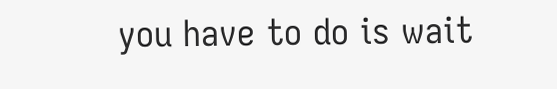you have to do is wait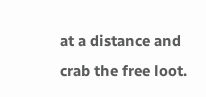at a distance and crab the free loot.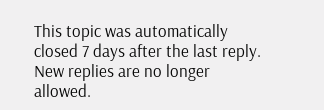This topic was automatically closed 7 days after the last reply. New replies are no longer allowed.